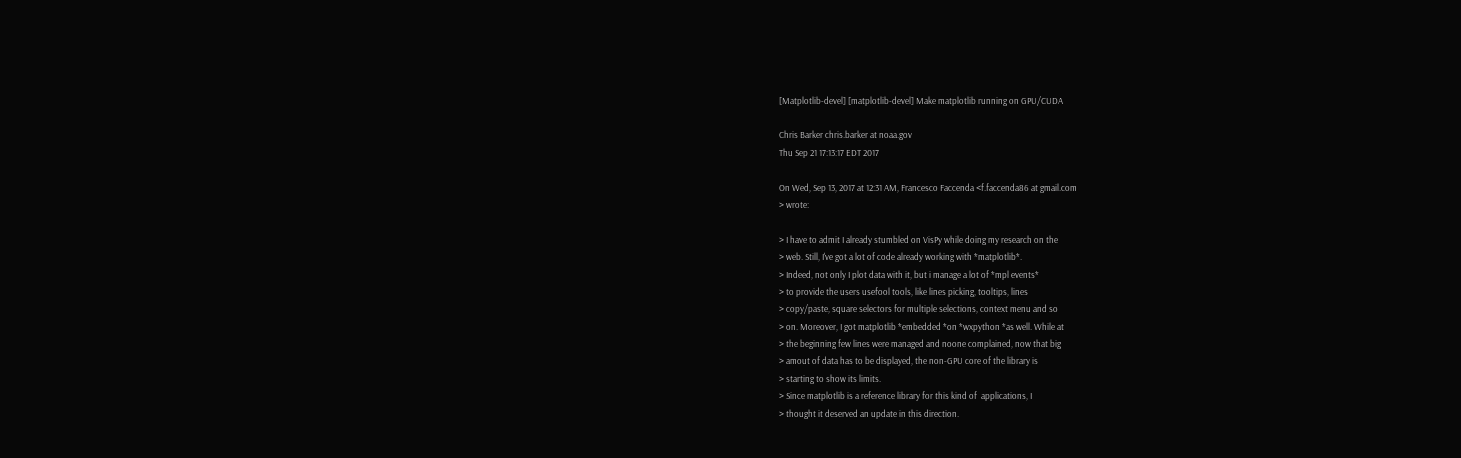[Matplotlib-devel] [matplotlib-devel] Make matplotlib running on GPU/CUDA

Chris Barker chris.barker at noaa.gov
Thu Sep 21 17:13:17 EDT 2017

On Wed, Sep 13, 2017 at 12:31 AM, Francesco Faccenda <f.faccenda86 at gmail.com
> wrote:

> I have to admit I already stumbled on VisPy while doing my research on the
> web. Still, I've got a lot of code already working with *matplotlib*.
> Indeed, not only I plot data with it, but i manage a lot of *mpl events*
> to provide the users usefool tools, like lines picking, tooltips, lines
> copy/paste, square selectors for multiple selections, context menu and so
> on. Moreover, I got matplotlib *embedded *on *wxpython *as well. While at
> the beginning few lines were managed and noone complained, now that big
> amout of data has to be displayed, the non-GPU core of the library is
> starting to show its limits.
> Since matplotlib is a reference library for this kind of  applications, I
> thought it deserved an update in this direction.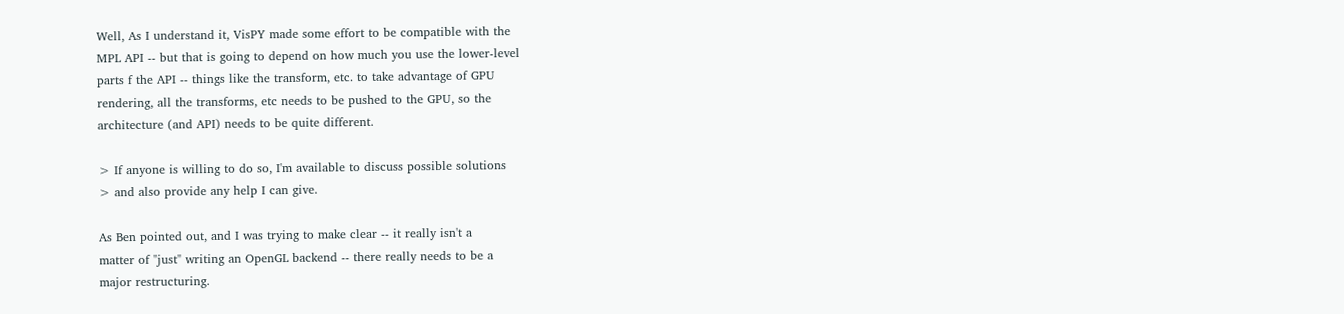Well, As I understand it, VisPY made some effort to be compatible with the
MPL API -- but that is going to depend on how much you use the lower-level
parts f the API -- things like the transform, etc. to take advantage of GPU
rendering, all the transforms, etc needs to be pushed to the GPU, so the
architecture (and API) needs to be quite different.

> If anyone is willing to do so, I'm available to discuss possible solutions
> and also provide any help I can give.

As Ben pointed out, and I was trying to make clear -- it really isn't a
matter of "just" writing an OpenGL backend -- there really needs to be a
major restructuring.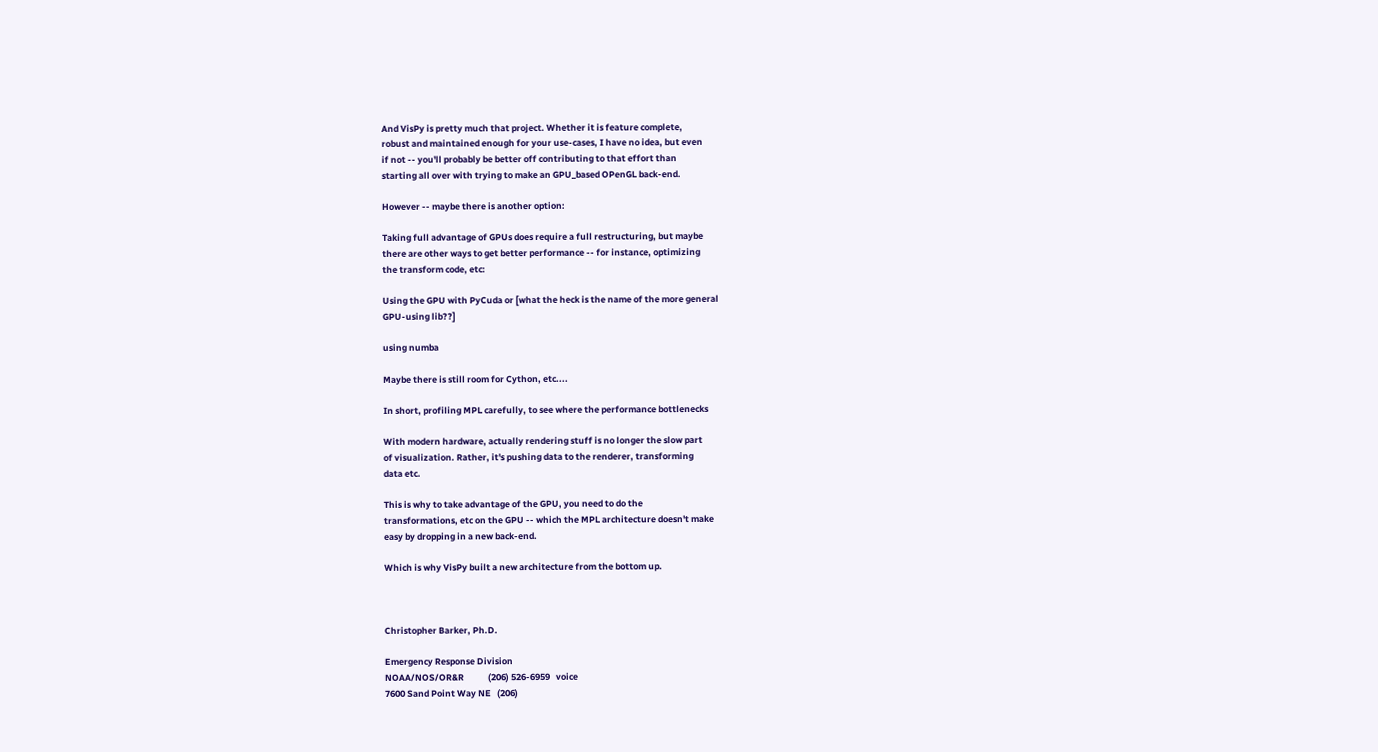And VisPy is pretty much that project. Whether it is feature complete,
robust and maintained enough for your use-cases, I have no idea, but even
if not -- you'll probably be better off contributing to that effort than
starting all over with trying to make an GPU_based OPenGL back-end.

However -- maybe there is another option:

Taking full advantage of GPUs does require a full restructuring, but maybe
there are other ways to get better performance -- for instance, optimizing
the transform code, etc:

Using the GPU with PyCuda or [what the heck is the name of the more general
GPU-using lib??]

using numba

Maybe there is still room for Cython, etc....

In short, profiling MPL carefully, to see where the performance bottlenecks

With modern hardware, actually rendering stuff is no longer the slow part
of visualization. Rather, it's pushing data to the renderer, transforming
data etc.

This is why to take advantage of the GPU, you need to do the
transformations, etc on the GPU -- which the MPL architecture doesn't make
easy by dropping in a new back-end.

Which is why VisPy built a new architecture from the bottom up.



Christopher Barker, Ph.D.

Emergency Response Division
NOAA/NOS/OR&R            (206) 526-6959   voice
7600 Sand Point Way NE   (206)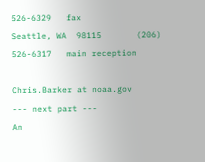526-6329   fax
Seattle, WA  98115       (206) 526-6317   main reception

Chris.Barker at noaa.gov
--- next part ---
An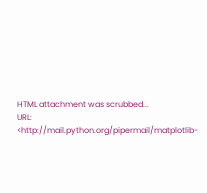HTML attachment was scrubbed...
URL: <http://mail.python.org/pipermail/matplotlib-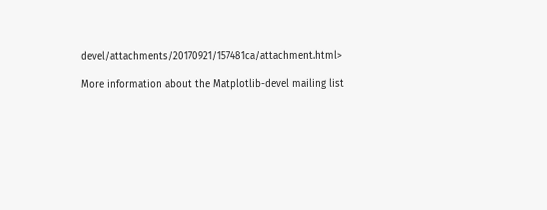devel/attachments/20170921/157481ca/attachment.html>

More information about the Matplotlib-devel mailing list